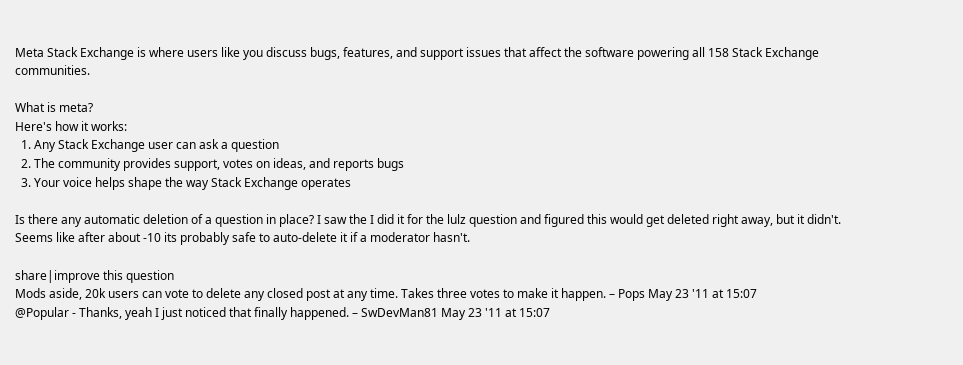Meta Stack Exchange is where users like you discuss bugs, features, and support issues that affect the software powering all 158 Stack Exchange communities.

What is meta?
Here's how it works:
  1. Any Stack Exchange user can ask a question
  2. The community provides support, votes on ideas, and reports bugs
  3. Your voice helps shape the way Stack Exchange operates

Is there any automatic deletion of a question in place? I saw the I did it for the lulz question and figured this would get deleted right away, but it didn't. Seems like after about -10 its probably safe to auto-delete it if a moderator hasn't.

share|improve this question
Mods aside, 20k users can vote to delete any closed post at any time. Takes three votes to make it happen. – Pops May 23 '11 at 15:07
@Popular - Thanks, yeah I just noticed that finally happened. – SwDevMan81 May 23 '11 at 15:07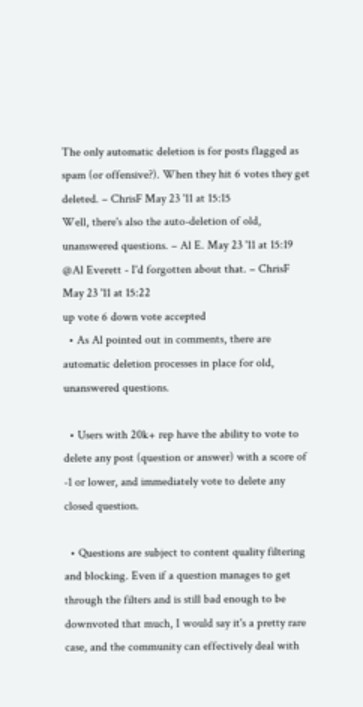The only automatic deletion is for posts flagged as spam (or offensive?). When they hit 6 votes they get deleted. – ChrisF May 23 '11 at 15:15
Well, there's also the auto-deletion of old, unanswered questions. – Al E. May 23 '11 at 15:19
@Al Everett - I'd forgotten about that. – ChrisF May 23 '11 at 15:22
up vote 6 down vote accepted
  • As Al pointed out in comments, there are automatic deletion processes in place for old, unanswered questions.

  • Users with 20k+ rep have the ability to vote to delete any post (question or answer) with a score of -1 or lower, and immediately vote to delete any closed question.

  • Questions are subject to content quality filtering and blocking. Even if a question manages to get through the filters and is still bad enough to be downvoted that much, I would say it's a pretty rare case, and the community can effectively deal with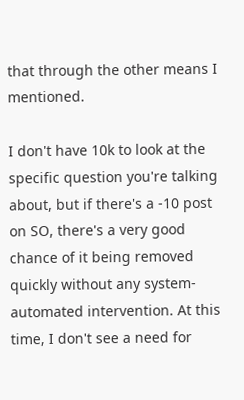that through the other means I mentioned.

I don't have 10k to look at the specific question you're talking about, but if there's a -10 post on SO, there's a very good chance of it being removed quickly without any system-automated intervention. At this time, I don't see a need for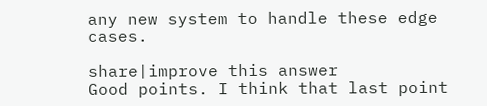any new system to handle these edge cases.

share|improve this answer
Good points. I think that last point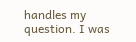handles my question. I was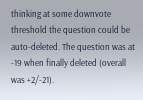thinking at some downvote threshold the question could be auto-deleted. The question was at -19 when finally deleted (overall was +2/-21).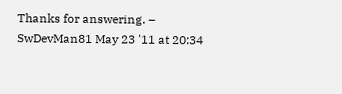Thanks for answering. – SwDevMan81 May 23 '11 at 20:34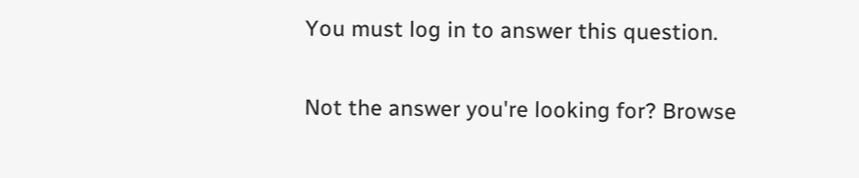You must log in to answer this question.

Not the answer you're looking for? Browse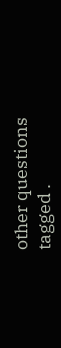other questions tagged .